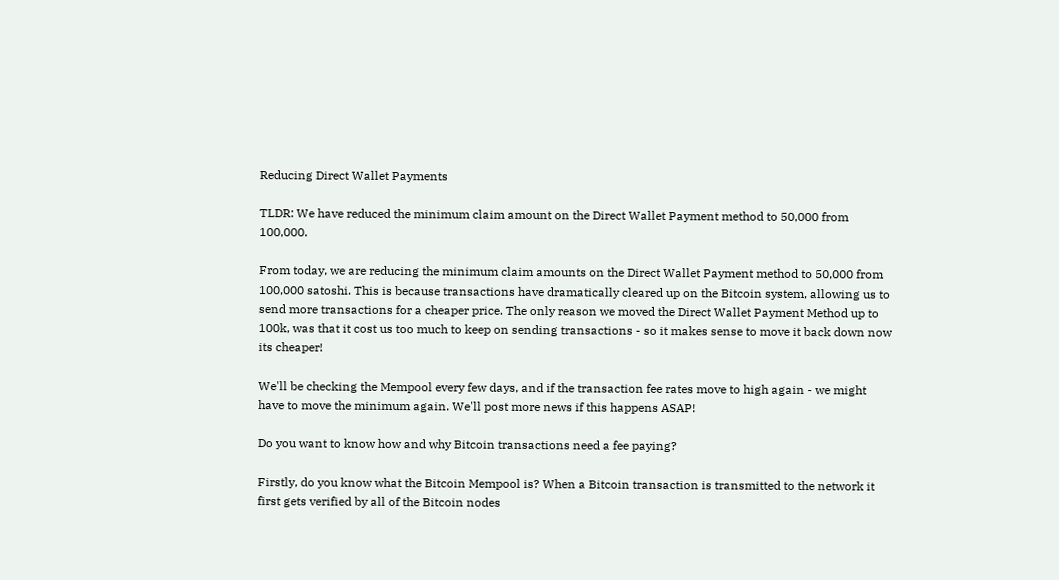Reducing Direct Wallet Payments

TLDR: We have reduced the minimum claim amount on the Direct Wallet Payment method to 50,000 from 100,000.

From today, we are reducing the minimum claim amounts on the Direct Wallet Payment method to 50,000 from 100,000 satoshi. This is because transactions have dramatically cleared up on the Bitcoin system, allowing us to send more transactions for a cheaper price. The only reason we moved the Direct Wallet Payment Method up to 100k, was that it cost us too much to keep on sending transactions - so it makes sense to move it back down now its cheaper!

We'll be checking the Mempool every few days, and if the transaction fee rates move to high again - we might have to move the minimum again. We'll post more news if this happens ASAP!

Do you want to know how and why Bitcoin transactions need a fee paying?

Firstly, do you know what the Bitcoin Mempool is? When a Bitcoin transaction is transmitted to the network it first gets verified by all of the Bitcoin nodes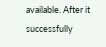available. After it successfully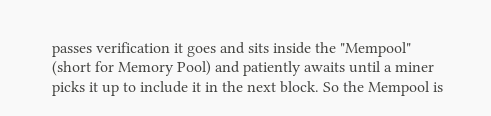passes verification it goes and sits inside the "Mempool" (short for Memory Pool) and patiently awaits until a miner picks it up to include it in the next block. So the Mempool is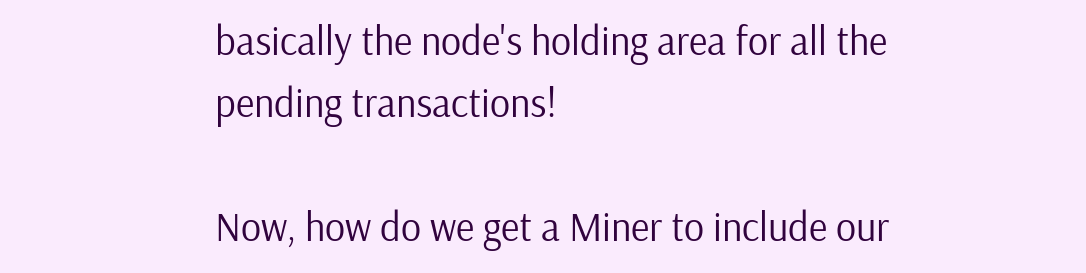basically the node's holding area for all the pending transactions!

Now, how do we get a Miner to include our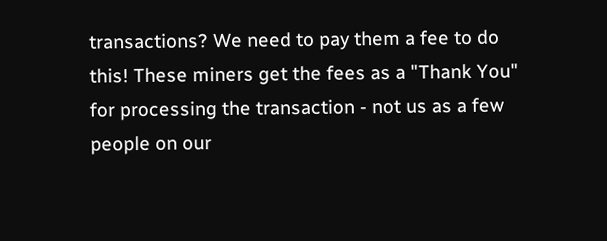transactions? We need to pay them a fee to do this! These miners get the fees as a "Thank You" for processing the transaction - not us as a few people on our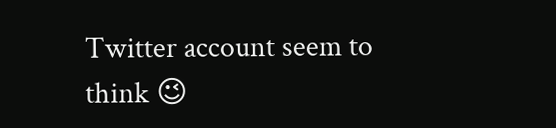Twitter account seem to think 😉